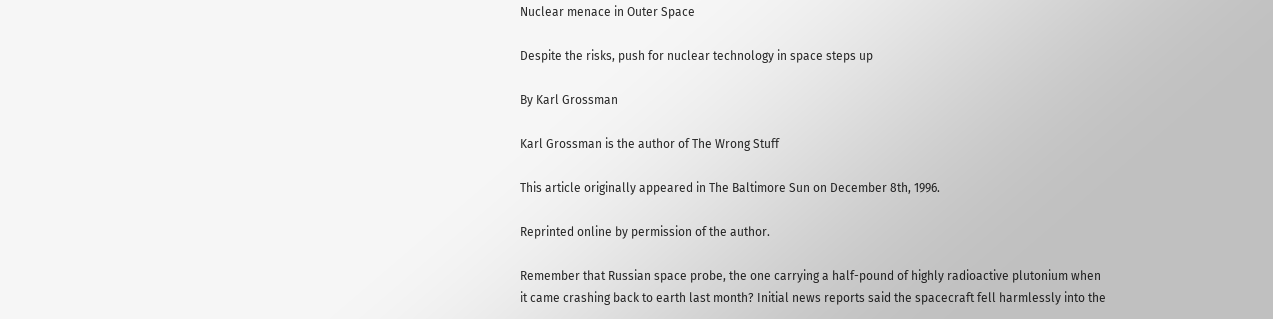Nuclear menace in Outer Space

Despite the risks, push for nuclear technology in space steps up

By Karl Grossman

Karl Grossman is the author of The Wrong Stuff

This article originally appeared in The Baltimore Sun on December 8th, 1996.

Reprinted online by permission of the author.

Remember that Russian space probe, the one carrying a half-pound of highly radioactive plutonium when it came crashing back to earth last month? Initial news reports said the spacecraft fell harmlessly into the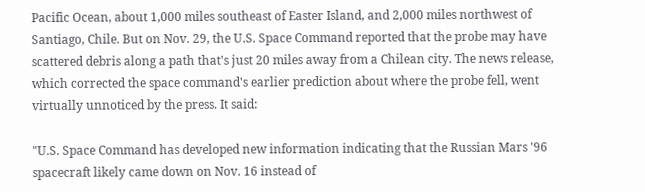Pacific Ocean, about 1,000 miles southeast of Easter Island, and 2,000 miles northwest of Santiago, Chile. But on Nov. 29, the U.S. Space Command reported that the probe may have scattered debris along a path that's just 20 miles away from a Chilean city. The news release, which corrected the space command's earlier prediction about where the probe fell, went virtually unnoticed by the press. It said:

"U.S. Space Command has developed new information indicating that the Russian Mars '96 spacecraft likely came down on Nov. 16 instead of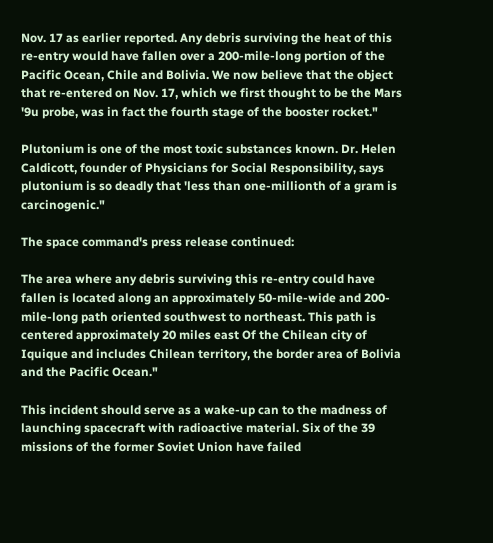Nov. 17 as earlier reported. Any debris surviving the heat of this re-entry would have fallen over a 200-mile-long portion of the Pacific Ocean, Chile and Bolivia. We now believe that the object that re-entered on Nov. 17, which we first thought to be the Mars '9u probe, was in fact the fourth stage of the booster rocket."

Plutonium is one of the most toxic substances known. Dr. Helen Caldicott, founder of Physicians for Social Responsibility, says plutonium is so deadly that 'less than one-millionth of a gram is carcinogenic."

The space command's press release continued:

The area where any debris surviving this re-entry could have fallen is located along an approximately 50-mile-wide and 200-mile-long path oriented southwest to northeast. This path is centered approximately 20 miles east Of the Chilean city of Iquique and includes Chilean territory, the border area of Bolivia and the Pacific Ocean."

This incident should serve as a wake-up can to the madness of launching spacecraft with radioactive material. Six of the 39 missions of the former Soviet Union have failed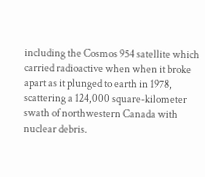including the Cosmos 954 satellite which carried radioactive when when it broke apart as it plunged to earth in 1978, scattering a 124,000 square-kilometer swath of northwestern Canada with nuclear debris.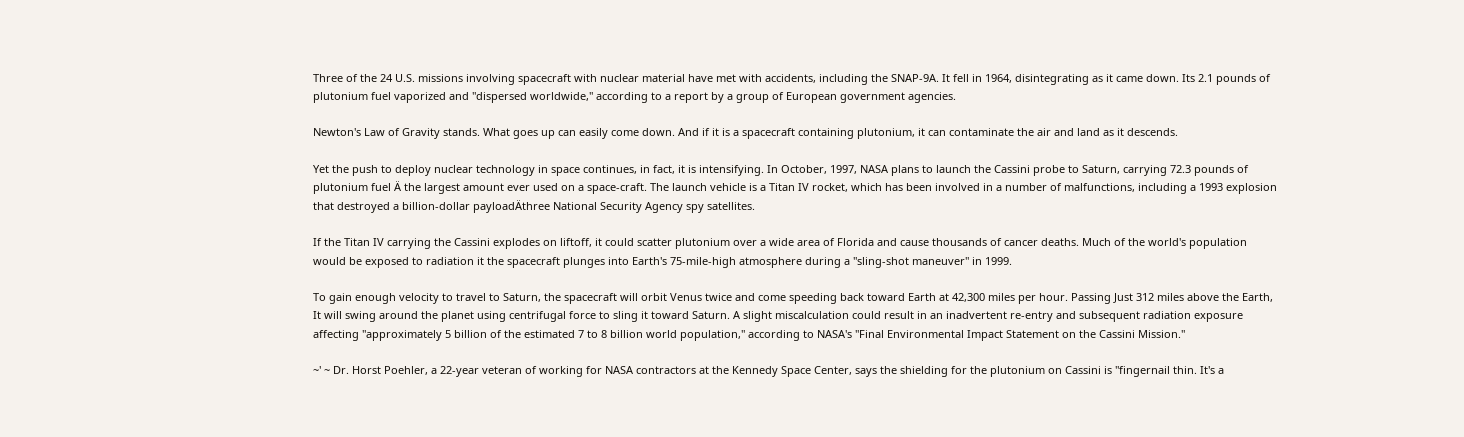Three of the 24 U.S. missions involving spacecraft with nuclear material have met with accidents, including the SNAP-9A. It fell in 1964, disintegrating as it came down. Its 2.1 pounds of plutonium fuel vaporized and "dispersed worldwide," according to a report by a group of European government agencies.

Newton's Law of Gravity stands. What goes up can easily come down. And if it is a spacecraft containing plutonium, it can contaminate the air and land as it descends.

Yet the push to deploy nuclear technology in space continues, in fact, it is intensifying. In October, 1997, NASA plans to launch the Cassini probe to Saturn, carrying 72.3 pounds of plutonium fuel Ä the largest amount ever used on a space-craft. The launch vehicle is a Titan IV rocket, which has been involved in a number of malfunctions, including a 1993 explosion that destroyed a billion-dollar payloadÄthree National Security Agency spy satellites.

If the Titan IV carrying the Cassini explodes on liftoff, it could scatter plutonium over a wide area of Florida and cause thousands of cancer deaths. Much of the world's population would be exposed to radiation it the spacecraft plunges into Earth's 75-mile-high atmosphere during a "sling-shot maneuver" in 1999.

To gain enough velocity to travel to Saturn, the spacecraft will orbit Venus twice and come speeding back toward Earth at 42,300 miles per hour. Passing Just 312 miles above the Earth, It will swing around the planet using centrifugal force to sling it toward Saturn. A slight miscalculation could result in an inadvertent re-entry and subsequent radiation exposure affecting "approximately 5 billion of the estimated 7 to 8 billion world population," according to NASA's "Final Environmental Impact Statement on the Cassini Mission."

~' ~ Dr. Horst Poehler, a 22-year veteran of working for NASA contractors at the Kennedy Space Center, says the shielding for the plutonium on Cassini is "fingernail thin. It's a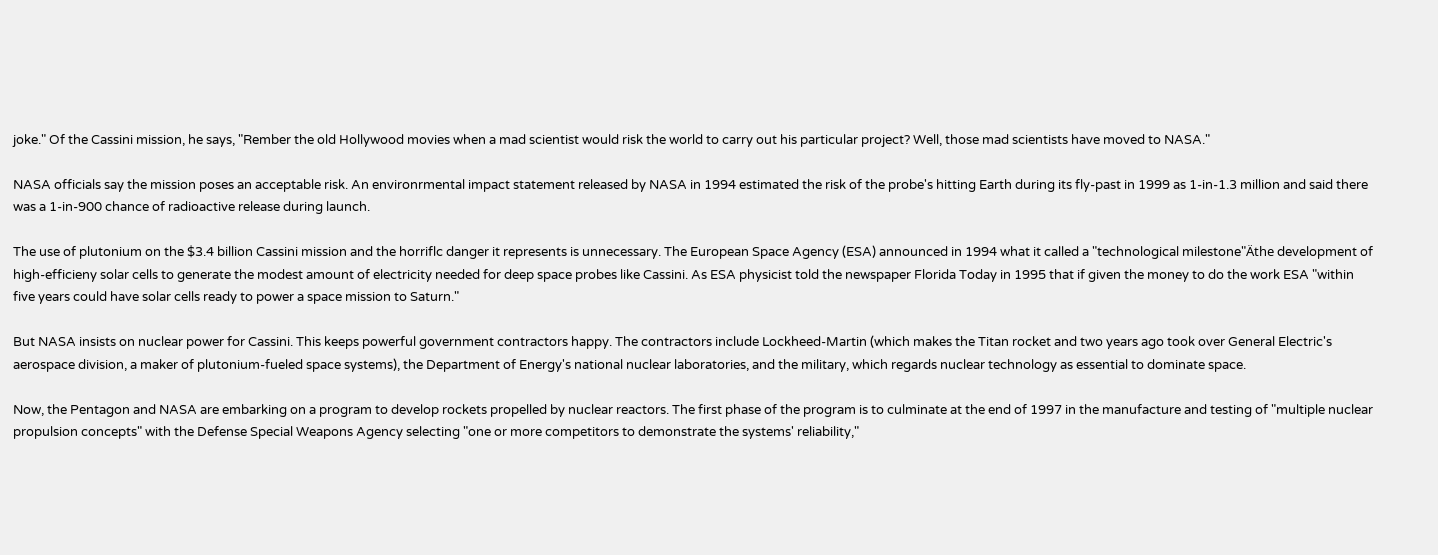joke." Of the Cassini mission, he says, "Rember the old Hollywood movies when a mad scientist would risk the world to carry out his particular project? Well, those mad scientists have moved to NASA."

NASA officials say the mission poses an acceptable risk. An environrmental impact statement released by NASA in 1994 estimated the risk of the probe's hitting Earth during its fly-past in 1999 as 1-in-1.3 million and said there was a 1-in-900 chance of radioactive release during launch.

The use of plutonium on the $3.4 billion Cassini mission and the horriflc danger it represents is unnecessary. The European Space Agency (ESA) announced in 1994 what it called a "technological milestone"Äthe development of high-efficieny solar cells to generate the modest amount of electricity needed for deep space probes like Cassini. As ESA physicist told the newspaper Florida Today in 1995 that if given the money to do the work ESA "within five years could have solar cells ready to power a space mission to Saturn."

But NASA insists on nuclear power for Cassini. This keeps powerful government contractors happy. The contractors include Lockheed-Martin (which makes the Titan rocket and two years ago took over General Electric's aerospace division, a maker of plutonium-fueled space systems), the Department of Energy's national nuclear laboratories, and the military, which regards nuclear technology as essential to dominate space.

Now, the Pentagon and NASA are embarking on a program to develop rockets propelled by nuclear reactors. The first phase of the program is to culminate at the end of 1997 in the manufacture and testing of "multiple nuclear propulsion concepts" with the Defense Special Weapons Agency selecting "one or more competitors to demonstrate the systems' reliability,"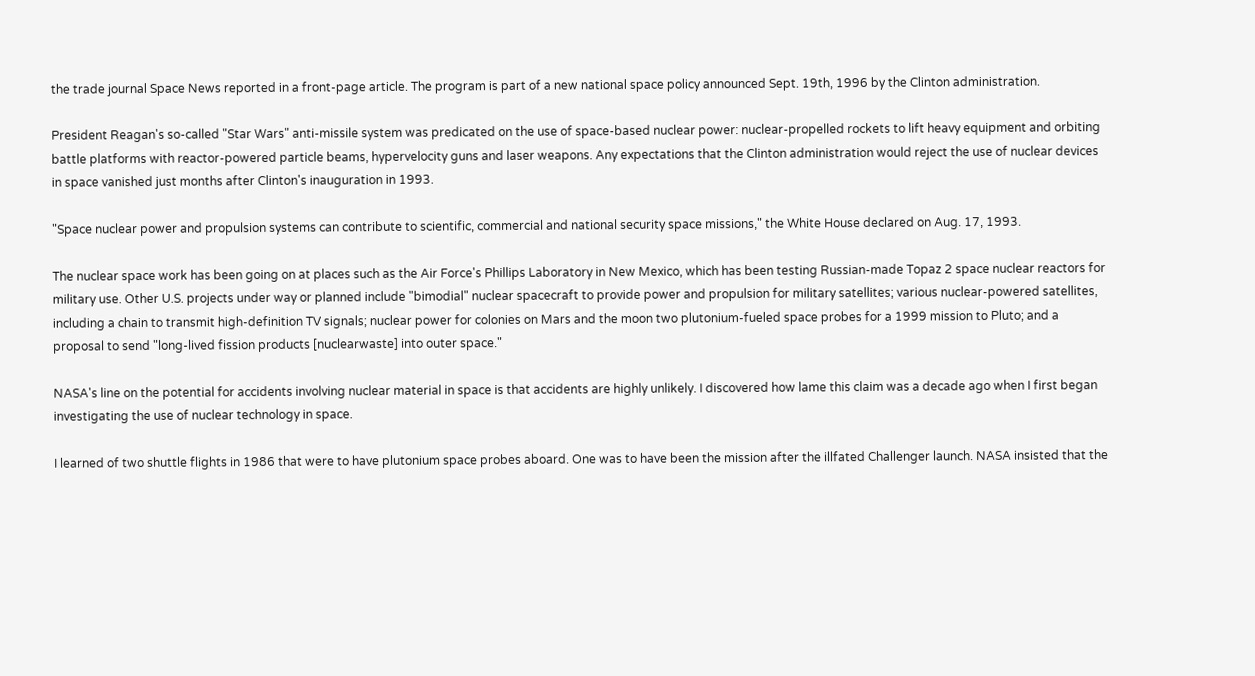the trade journal Space News reported in a front-page article. The program is part of a new national space policy announced Sept. 19th, 1996 by the Clinton administration.

President Reagan's so-called "Star Wars" anti-missile system was predicated on the use of space-based nuclear power: nuclear-propelled rockets to lift heavy equipment and orbiting battle platforms with reactor-powered particle beams, hypervelocity guns and laser weapons. Any expectations that the Clinton administration would reject the use of nuclear devices in space vanished just months after Clinton's inauguration in 1993.

"Space nuclear power and propulsion systems can contribute to scientific, commercial and national security space missions," the White House declared on Aug. 17, 1993.

The nuclear space work has been going on at places such as the Air Force's Phillips Laboratory in New Mexico, which has been testing Russian-made Topaz 2 space nuclear reactors for military use. Other U.S. projects under way or planned include "bimodial" nuclear spacecraft to provide power and propulsion for military satellites; various nuclear-powered satellites, including a chain to transmit high-definition TV signals; nuclear power for colonies on Mars and the moon two plutonium-fueled space probes for a 1999 mission to Pluto; and a proposal to send "long-lived fission products [nuclearwaste] into outer space."

NASA's line on the potential for accidents involving nuclear material in space is that accidents are highly unlikely. I discovered how lame this claim was a decade ago when I first began investigating the use of nuclear technology in space.

I learned of two shuttle flights in 1986 that were to have plutonium space probes aboard. One was to have been the mission after the illfated Challenger launch. NASA insisted that the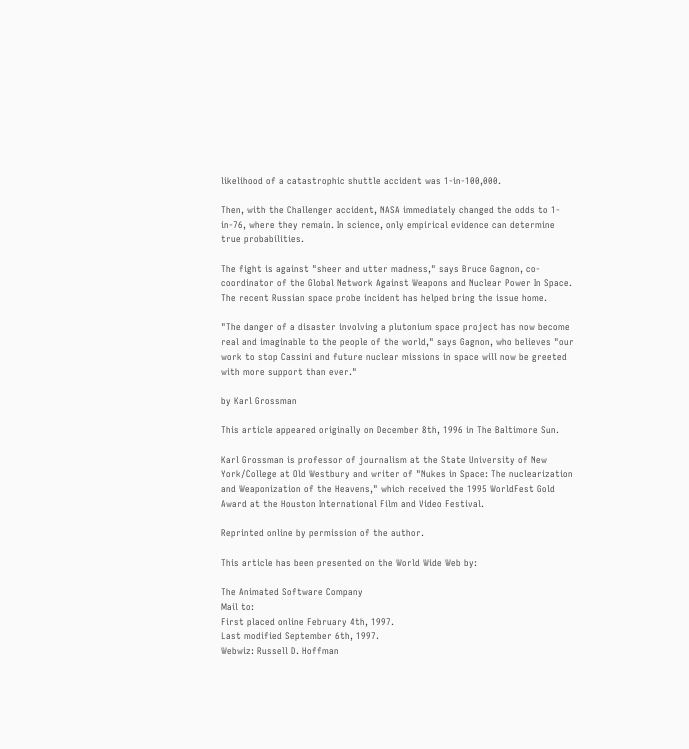likelihood of a catastrophic shuttle accident was 1-in-100,000.

Then, with the Challenger accident, NASA immediately changed the odds to 1-in-76, where they remain. In science, only empirical evidence can determine true probabilities.

The fight is against "sheer and utter madness," says Bruce Gagnon, co-coordinator of the Global Network Against Weapons and Nuclear Power In Space. The recent Russian space probe incident has helped bring the issue home.

"The danger of a disaster involving a plutonium space project has now become real and imaginable to the people of the world," says Gagnon, who believes "our work to stop Cassini and future nuclear missions in space will now be greeted with more support than ever."

by Karl Grossman

This article appeared originally on December 8th, 1996 in The Baltimore Sun.

Karl Grossman is professor of journalism at the State University of New York/College at Old Westbury and writer of "Nukes in Space: The nuclearization and Weaponization of the Heavens," which received the 1995 WorldFest Gold Award at the Houston International Film and Video Festival.

Reprinted online by permission of the author.

This article has been presented on the World Wide Web by:

The Animated Software Company
Mail to:
First placed online February 4th, 1997.
Last modified September 6th, 1997.
Webwiz: Russell D. Hoffman